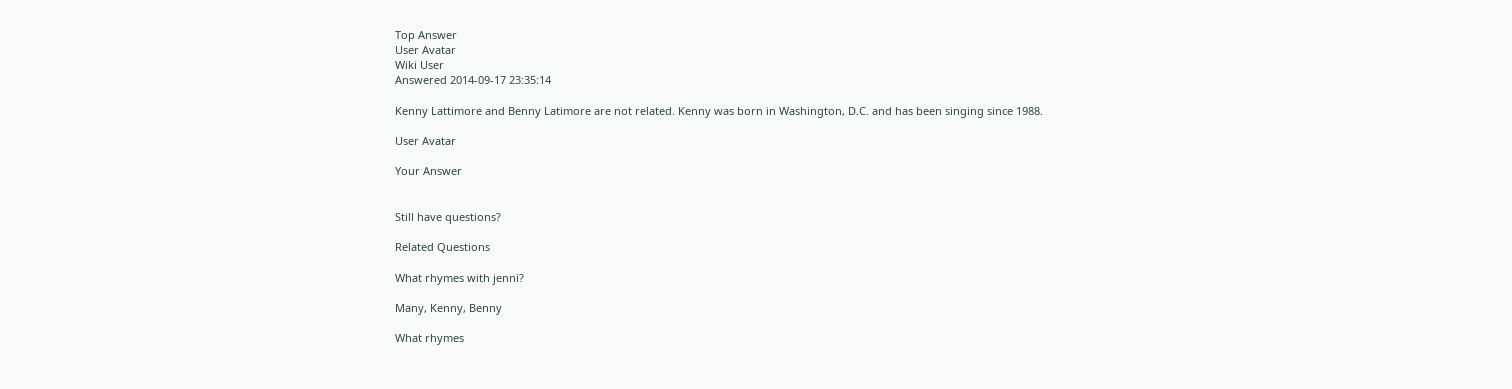Top Answer
User Avatar
Wiki User
Answered 2014-09-17 23:35:14

Kenny Lattimore and Benny Latimore are not related. Kenny was born in Washington, D.C. and has been singing since 1988.

User Avatar

Your Answer


Still have questions?

Related Questions

What rhymes with jenni?

Many, Kenny, Benny

What rhymes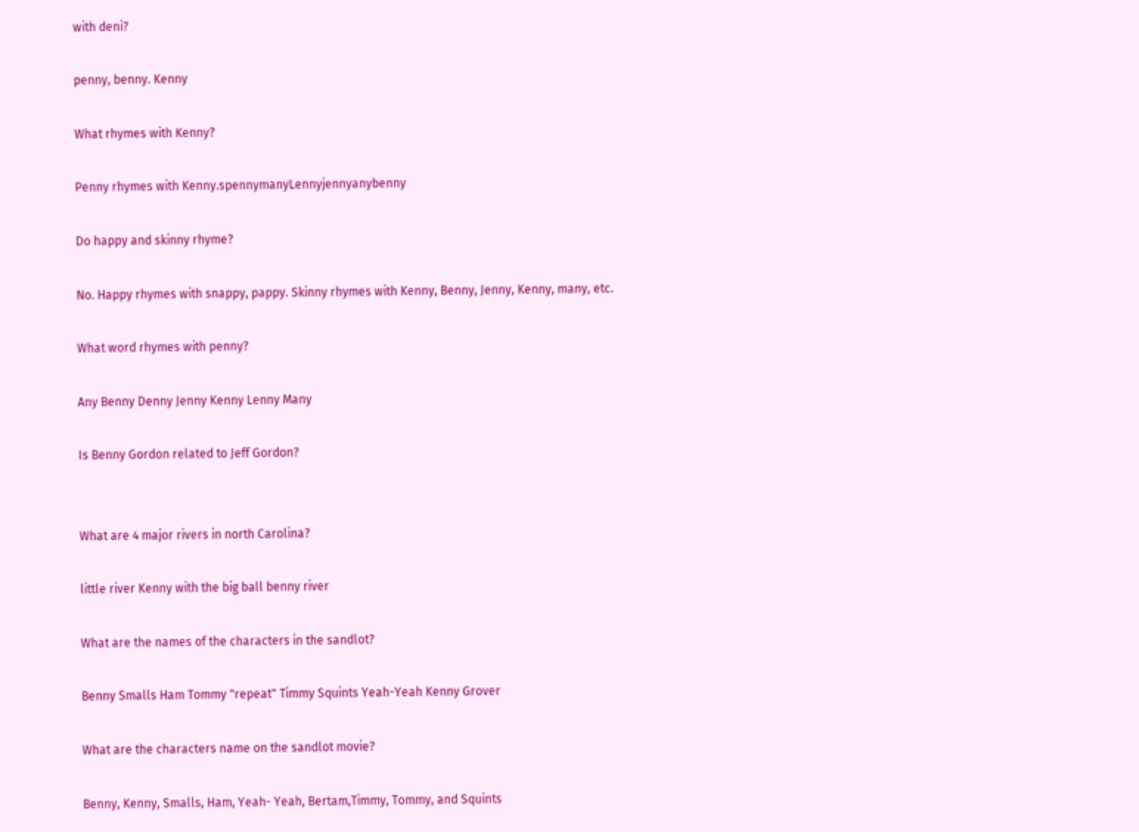with deni?

penny, benny. Kenny

What rhymes with Kenny?

Penny rhymes with Kenny.spennymanyLennyjennyanybenny

Do happy and skinny rhyme?

No. Happy rhymes with snappy, pappy. Skinny rhymes with Kenny, Benny, Jenny, Kenny, many, etc.

What word rhymes with penny?

Any Benny Denny Jenny Kenny Lenny Many

Is Benny Gordon related to Jeff Gordon?


What are 4 major rivers in north Carolina?

little river Kenny with the big ball benny river

What are the names of the characters in the sandlot?

Benny Smalls Ham Tommy "repeat" Timmy Squints Yeah-Yeah Kenny Grover

What are the characters name on the sandlot movie?

Benny, Kenny, Smalls, Ham, Yeah- Yeah, Bertam,Timmy, Tommy, and Squints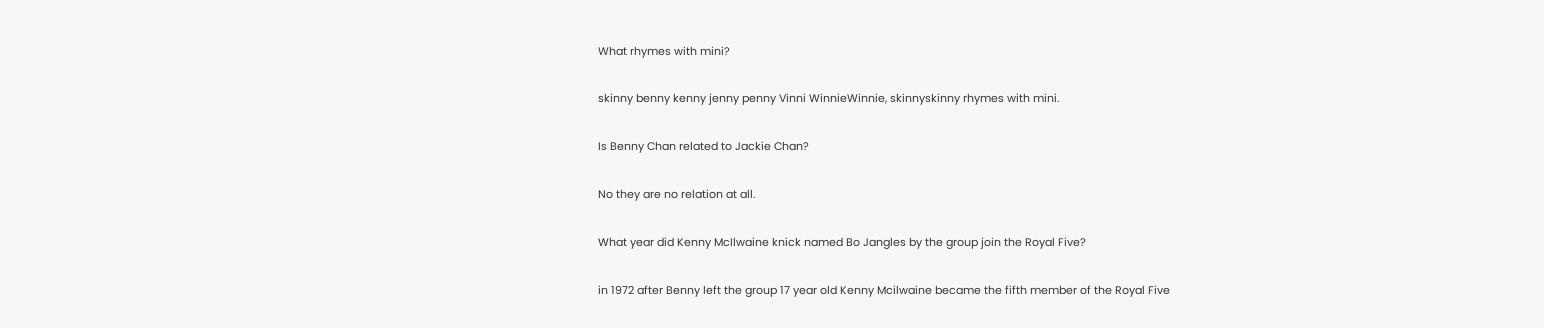What rhymes with mini?

skinny benny kenny jenny penny Vinni WinnieWinnie, skinnyskinny rhymes with mini.

Is Benny Chan related to Jackie Chan?

No they are no relation at all.

What year did Kenny McIlwaine knick named Bo Jangles by the group join the Royal Five?

in 1972 after Benny left the group 17 year old Kenny Mcilwaine became the fifth member of the Royal Five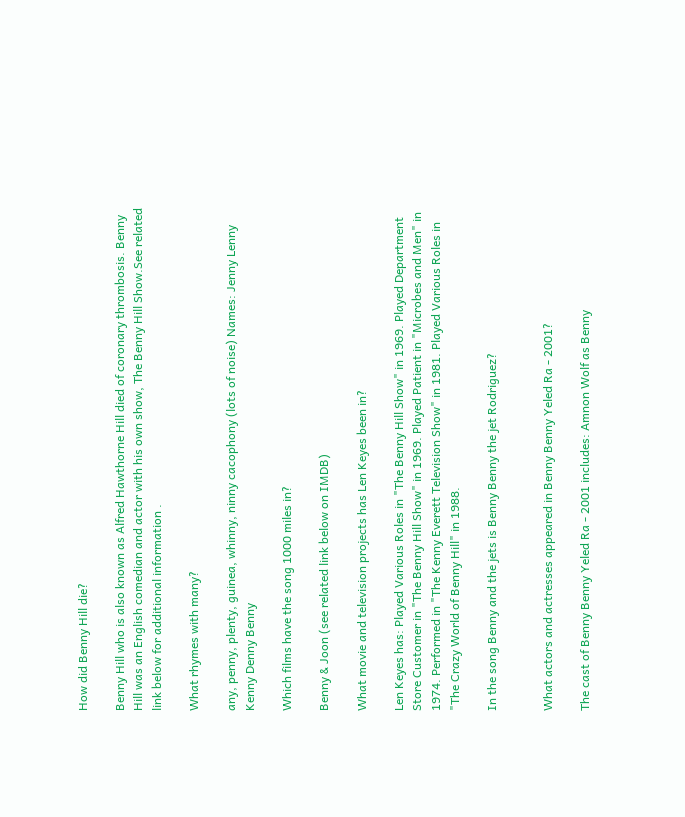How did Benny Hill die?

Benny Hill who is also known as Alfred Hawthorne Hill died of coronary thrombosis. Benny Hill was an English comedian and actor with his own show, The Benny Hill Show.See related link below for additional information .

What rhymes with many?

any, penny, plenty, guinea, whinny, ninny cacophony (lots of noise) Names: Jenny Lenny Kenny Denny Benny

Which films have the song 1000 miles in?

Benny & Joon (see related link below on IMDB)

What movie and television projects has Len Keyes been in?

Len Keyes has: Played Various Roles in "The Benny Hill Show" in 1969. Played Department Store Customer in "The Benny Hill Show" in 1969. Played Patient in "Microbes and Men" in 1974. Performed in "The Kenny Everett Television Show" in 1981. Played Various Roles in "The Crazy World of Benny Hill" in 1988.

In the song Benny and the jets is Benny Benny the jet Rodriguez?


What actors and actresses appeared in Benny Benny Yeled Ra - 2001?

The cast of Benny Benny Yeled Ra - 2001 includes: Amnon Wolf as Benny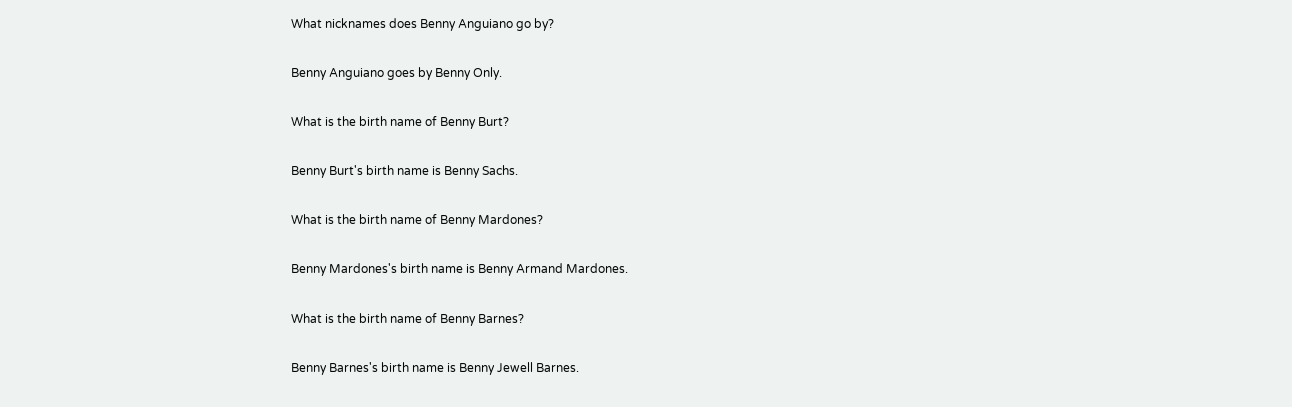What nicknames does Benny Anguiano go by?

Benny Anguiano goes by Benny Only.

What is the birth name of Benny Burt?

Benny Burt's birth name is Benny Sachs.

What is the birth name of Benny Mardones?

Benny Mardones's birth name is Benny Armand Mardones.

What is the birth name of Benny Barnes?

Benny Barnes's birth name is Benny Jewell Barnes.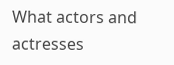What actors and actresses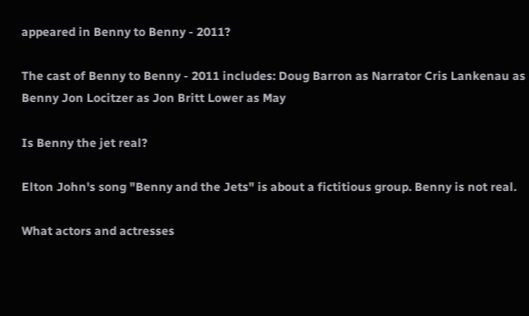appeared in Benny to Benny - 2011?

The cast of Benny to Benny - 2011 includes: Doug Barron as Narrator Cris Lankenau as Benny Jon Locitzer as Jon Britt Lower as May

Is Benny the jet real?

Elton John's song "Benny and the Jets" is about a fictitious group. Benny is not real.

What actors and actresses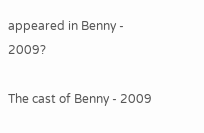appeared in Benny - 2009?

The cast of Benny - 2009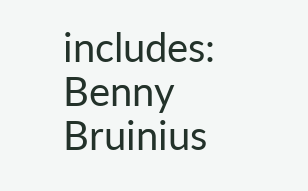includes: Benny Bruinius